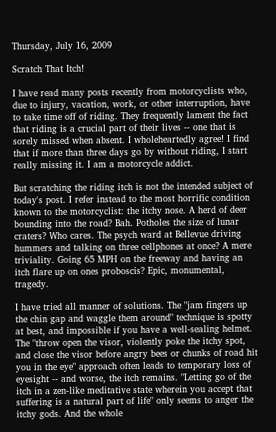Thursday, July 16, 2009

Scratch That Itch!

I have read many posts recently from motorcyclists who, due to injury, vacation, work, or other interruption, have to take time off of riding. They frequently lament the fact that riding is a crucial part of their lives -- one that is sorely missed when absent. I wholeheartedly agree! I find that if more than three days go by without riding, I start really missing it. I am a motorcycle addict.

But scratching the riding itch is not the intended subject of today's post. I refer instead to the most horrific condition known to the motorcyclist: the itchy nose. A herd of deer bounding into the road? Bah. Potholes the size of lunar craters? Who cares. The psych ward at Bellevue driving hummers and talking on three cellphones at once? A mere triviality. Going 65 MPH on the freeway and having an itch flare up on ones proboscis? Epic, monumental, tragedy.

I have tried all manner of solutions. The "jam fingers up the chin gap and waggle them around" technique is spotty at best, and impossible if you have a well-sealing helmet. The "throw open the visor, violently poke the itchy spot, and close the visor before angry bees or chunks of road hit you in the eye" approach often leads to temporary loss of eyesight -- and worse, the itch remains. "Letting go of the itch in a zen-like meditative state wherein you accept that suffering is a natural part of life" only seems to anger the itchy gods. And the whole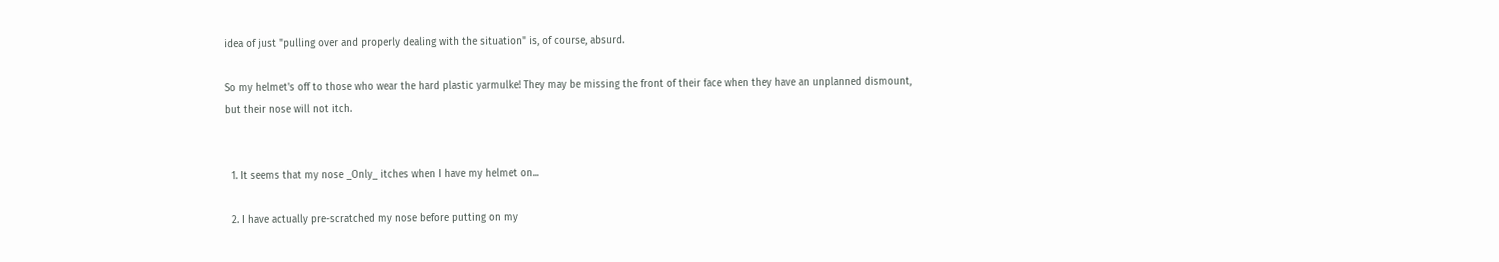idea of just "pulling over and properly dealing with the situation" is, of course, absurd.

So my helmet's off to those who wear the hard plastic yarmulke! They may be missing the front of their face when they have an unplanned dismount, but their nose will not itch.


  1. It seems that my nose _Only_ itches when I have my helmet on...

  2. I have actually pre-scratched my nose before putting on my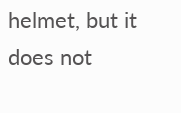helmet, but it does not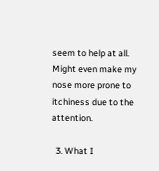seem to help at all. Might even make my nose more prone to itchiness due to the attention.

  3. What I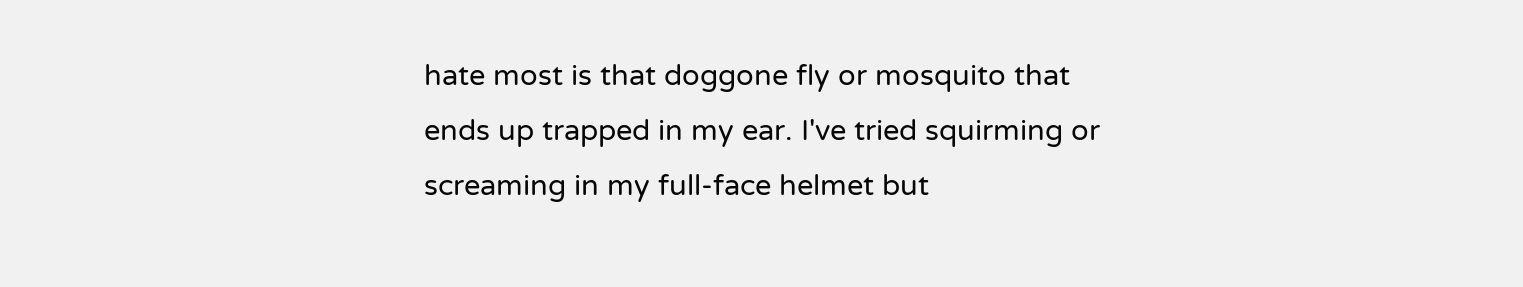hate most is that doggone fly or mosquito that ends up trapped in my ear. I've tried squirming or screaming in my full-face helmet but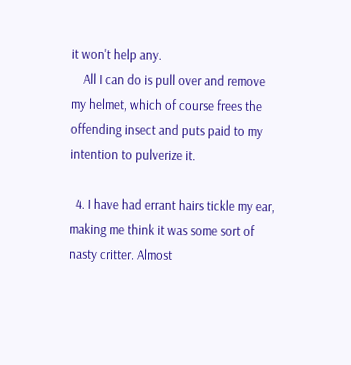it won't help any.
    All I can do is pull over and remove my helmet, which of course frees the offending insect and puts paid to my intention to pulverize it.

  4. I have had errant hairs tickle my ear, making me think it was some sort of nasty critter. Almost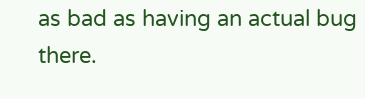as bad as having an actual bug there.